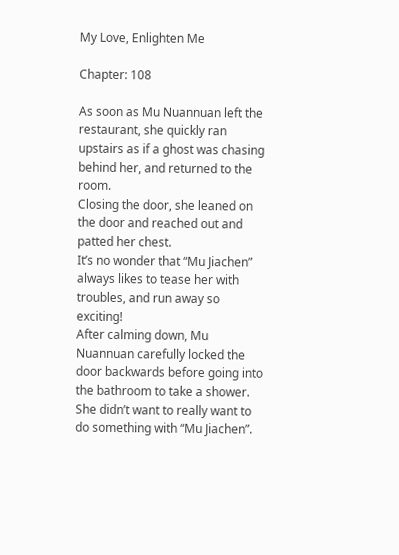My Love, Enlighten Me

Chapter: 108

As soon as Mu Nuannuan left the restaurant, she quickly ran upstairs as if a ghost was chasing behind her, and returned to the room.
Closing the door, she leaned on the door and reached out and patted her chest.
It’s no wonder that “Mu Jiachen” always likes to tease her with troubles, and run away so exciting!
After calming down, Mu Nuannuan carefully locked the door backwards before going into the bathroom to take a shower.
She didn’t want to really want to do something with “Mu Jiachen”.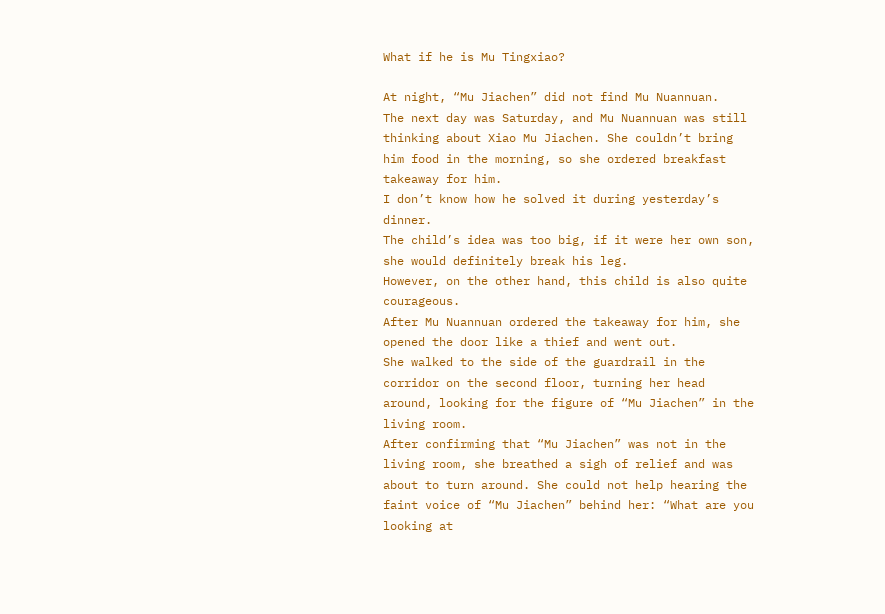What if he is Mu Tingxiao?

At night, “Mu Jiachen” did not find Mu Nuannuan.
The next day was Saturday, and Mu Nuannuan was still thinking about Xiao Mu Jiachen. She couldn’t bring him food in the morning, so she ordered breakfast takeaway for him.
I don’t know how he solved it during yesterday’s dinner.
The child’s idea was too big, if it were her own son, she would definitely break his leg.
However, on the other hand, this child is also quite courageous.
After Mu Nuannuan ordered the takeaway for him, she opened the door like a thief and went out.
She walked to the side of the guardrail in the corridor on the second floor, turning her head around, looking for the figure of “Mu Jiachen” in the living room.
After confirming that “Mu Jiachen” was not in the living room, she breathed a sigh of relief and was about to turn around. She could not help hearing the faint voice of “Mu Jiachen” behind her: “What are you looking at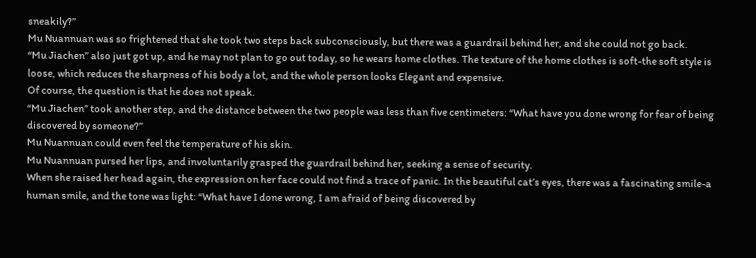sneakily?”
Mu Nuannuan was so frightened that she took two steps back subconsciously, but there was a guardrail behind her, and she could not go back.
“Mu Jiachen” also just got up, and he may not plan to go out today, so he wears home clothes. The texture of the home clothes is soft-the soft style is loose, which reduces the sharpness of his body a lot, and the whole person looks Elegant and expensive.
Of course, the question is that he does not speak.
“Mu Jiachen” took another step, and the distance between the two people was less than five centimeters: “What have you done wrong for fear of being discovered by someone?”
Mu Nuannuan could even feel the temperature of his skin.
Mu Nuannuan pursed her lips, and involuntarily grasped the guardrail behind her, seeking a sense of security.
When she raised her head again, the expression on her face could not find a trace of panic. In the beautiful cat’s eyes, there was a fascinating smile-a human smile, and the tone was light: “What have I done wrong, I am afraid of being discovered by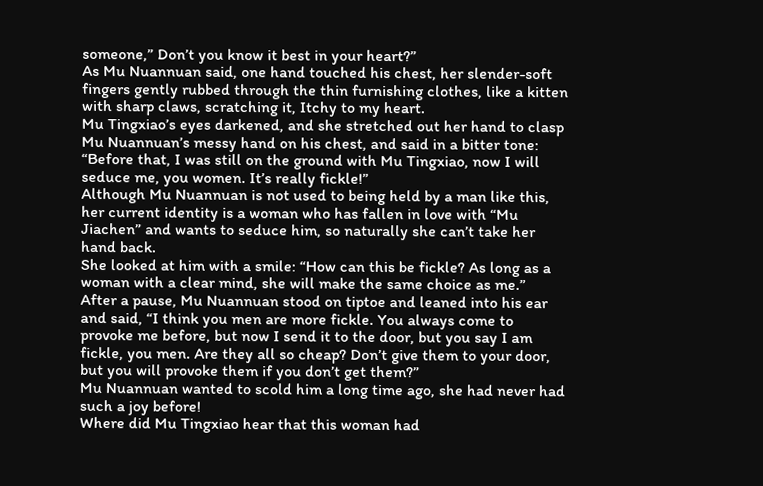someone,” Don’t you know it best in your heart?”
As Mu Nuannuan said, one hand touched his chest, her slender-soft fingers gently rubbed through the thin furnishing clothes, like a kitten with sharp claws, scratching it, Itchy to my heart.
Mu Tingxiao’s eyes darkened, and she stretched out her hand to clasp Mu Nuannuan’s messy hand on his chest, and said in a bitter tone: “Before that, I was still on the ground with Mu Tingxiao, now I will seduce me, you women. It’s really fickle!”
Although Mu Nuannuan is not used to being held by a man like this, her current identity is a woman who has fallen in love with “Mu Jiachen” and wants to seduce him, so naturally she can’t take her hand back.
She looked at him with a smile: “How can this be fickle? As long as a woman with a clear mind, she will make the same choice as me.”
After a pause, Mu Nuannuan stood on tiptoe and leaned into his ear and said, “I think you men are more fickle. You always come to provoke me before, but now I send it to the door, but you say I am fickle, you men. Are they all so cheap? Don’t give them to your door, but you will provoke them if you don’t get them?”
Mu Nuannuan wanted to scold him a long time ago, she had never had such a joy before!
Where did Mu Tingxiao hear that this woman had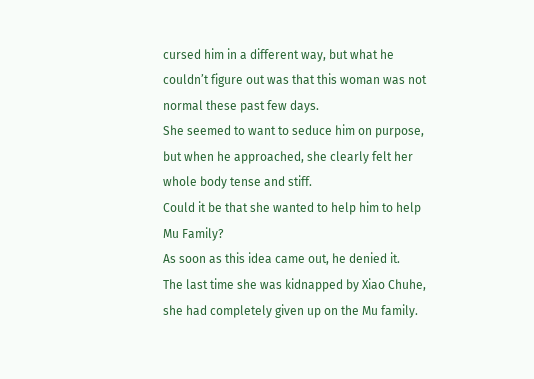cursed him in a different way, but what he couldn’t figure out was that this woman was not normal these past few days.
She seemed to want to seduce him on purpose, but when he approached, she clearly felt her whole body tense and stiff.
Could it be that she wanted to help him to help Mu Family?
As soon as this idea came out, he denied it.
The last time she was kidnapped by Xiao Chuhe, she had completely given up on the Mu family.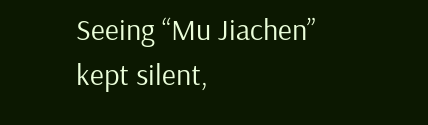Seeing “Mu Jiachen” kept silent,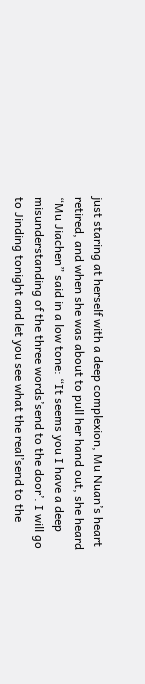just staring at herself with a deep complexion, Mu Nuan’s heart retired, and when she was about to pull her hand out, she heard “Mu Jiachen” said in a low tone: “It seems you I have a deep misunderstanding of the three words’send to the door’. I will go to Jinding tonight and let you see what the real’send to the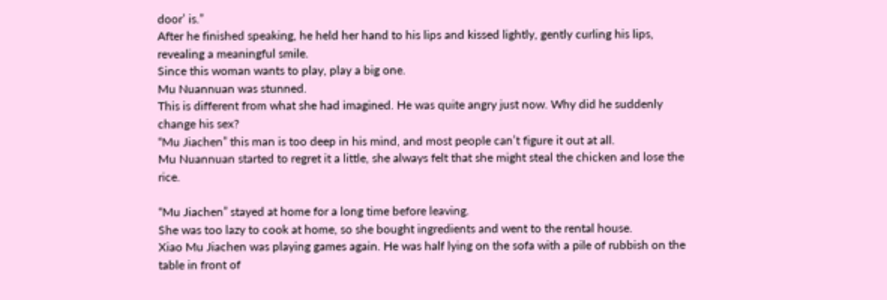door’ is.”
After he finished speaking, he held her hand to his lips and kissed lightly, gently curling his lips, revealing a meaningful smile.
Since this woman wants to play, play a big one.
Mu Nuannuan was stunned.
This is different from what she had imagined. He was quite angry just now. Why did he suddenly change his sex?
“Mu Jiachen” this man is too deep in his mind, and most people can’t figure it out at all.
Mu Nuannuan started to regret it a little, she always felt that she might steal the chicken and lose the rice.

“Mu Jiachen” stayed at home for a long time before leaving.
She was too lazy to cook at home, so she bought ingredients and went to the rental house.
Xiao Mu Jiachen was playing games again. He was half lying on the sofa with a pile of rubbish on the table in front of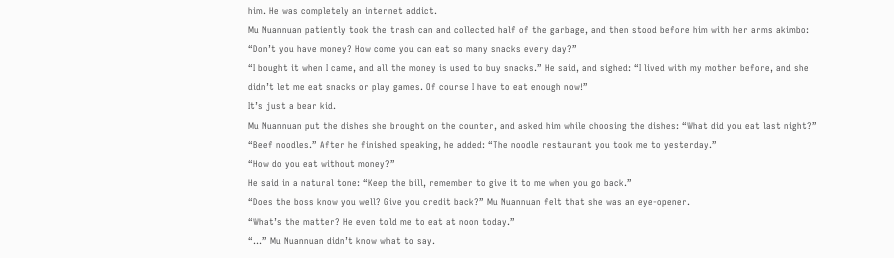him. He was completely an internet addict.
Mu Nuannuan patiently took the trash can and collected half of the garbage, and then stood before him with her arms akimbo: “Don’t you have money? How come you can eat so many snacks every day?”
“I bought it when I came, and all the money is used to buy snacks.” He said, and sighed: “I lived with my mother before, and she didn’t let me eat snacks or play games. Of course I have to eat enough now!”
It’s just a bear kid.
Mu Nuannuan put the dishes she brought on the counter, and asked him while choosing the dishes: “What did you eat last night?”
“Beef noodles.” After he finished speaking, he added: “The noodle restaurant you took me to yesterday.”
“How do you eat without money?”
He said in a natural tone: “Keep the bill, remember to give it to me when you go back.”
“Does the boss know you well? Give you credit back?” Mu Nuannuan felt that she was an eye-opener.
“What’s the matter? He even told me to eat at noon today.”
“…” Mu Nuannuan didn’t know what to say.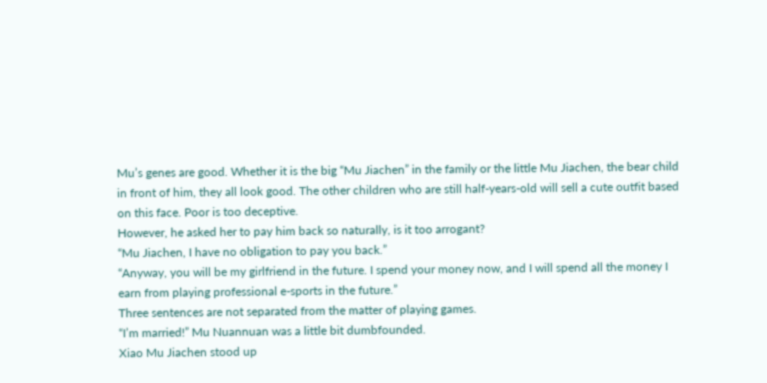Mu’s genes are good. Whether it is the big “Mu Jiachen” in the family or the little Mu Jiachen, the bear child in front of him, they all look good. The other children who are still half-years-old will sell a cute outfit based on this face. Poor is too deceptive.
However, he asked her to pay him back so naturally, is it too arrogant?
“Mu Jiachen, I have no obligation to pay you back.”
“Anyway, you will be my girlfriend in the future. I spend your money now, and I will spend all the money I earn from playing professional e-sports in the future.”
Three sentences are not separated from the matter of playing games.
“I’m married!” Mu Nuannuan was a little bit dumbfounded.
Xiao Mu Jiachen stood up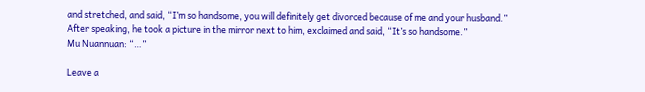and stretched, and said, “I’m so handsome, you will definitely get divorced because of me and your husband.”
After speaking, he took a picture in the mirror next to him, exclaimed and said, “It’s so handsome.”
Mu Nuannuan: “…”

Leave a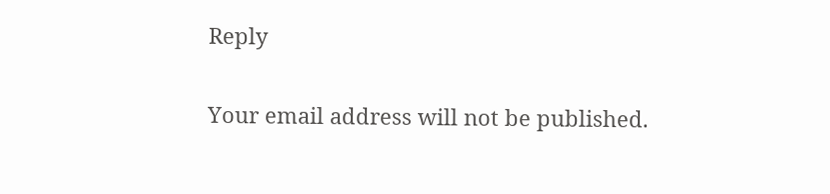Reply

Your email address will not be published.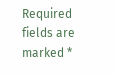Required fields are marked *